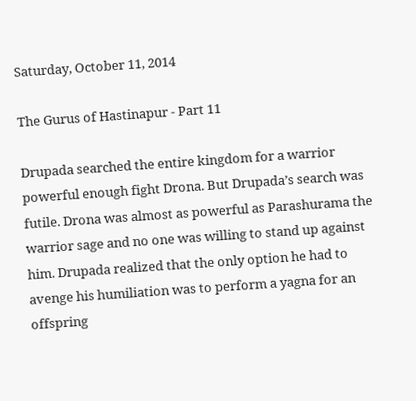Saturday, October 11, 2014

The Gurus of Hastinapur - Part 11

Drupada searched the entire kingdom for a warrior powerful enough fight Drona. But Drupada’s search was futile. Drona was almost as powerful as Parashurama the warrior sage and no one was willing to stand up against him. Drupada realized that the only option he had to avenge his humiliation was to perform a yagna for an offspring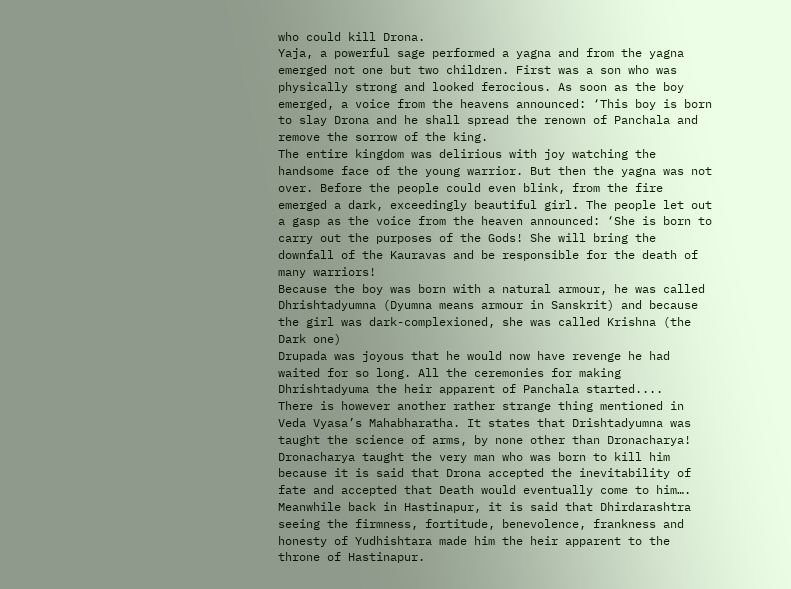who could kill Drona.
Yaja, a powerful sage performed a yagna and from the yagna emerged not one but two children. First was a son who was physically strong and looked ferocious. As soon as the boy emerged, a voice from the heavens announced: ‘This boy is born to slay Drona and he shall spread the renown of Panchala and remove the sorrow of the king.
The entire kingdom was delirious with joy watching the handsome face of the young warrior. But then the yagna was not over. Before the people could even blink, from the fire emerged a dark, exceedingly beautiful girl. The people let out a gasp as the voice from the heaven announced: ‘She is born to carry out the purposes of the Gods! She will bring the downfall of the Kauravas and be responsible for the death of many warriors!
Because the boy was born with a natural armour, he was called Dhrishtadyumna (Dyumna means armour in Sanskrit) and because the girl was dark-complexioned, she was called Krishna (the Dark one)
Drupada was joyous that he would now have revenge he had waited for so long. All the ceremonies for making Dhrishtadyuma the heir apparent of Panchala started....
There is however another rather strange thing mentioned in Veda Vyasa’s Mahabharatha. It states that Drishtadyumna was taught the science of arms, by none other than Dronacharya! Dronacharya taught the very man who was born to kill him because it is said that Drona accepted the inevitability of fate and accepted that Death would eventually come to him….
Meanwhile back in Hastinapur, it is said that Dhirdarashtra seeing the firmness, fortitude, benevolence, frankness and honesty of Yudhishtara made him the heir apparent to the throne of Hastinapur.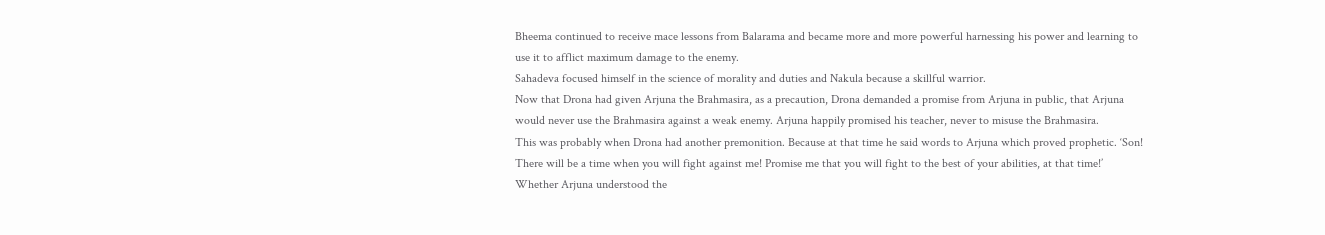Bheema continued to receive mace lessons from Balarama and became more and more powerful harnessing his power and learning to use it to afflict maximum damage to the enemy.
Sahadeva focused himself in the science of morality and duties and Nakula because a skillful warrior.
Now that Drona had given Arjuna the Brahmasira, as a precaution, Drona demanded a promise from Arjuna in public, that Arjuna would never use the Brahmasira against a weak enemy. Arjuna happily promised his teacher, never to misuse the Brahmasira.
This was probably when Drona had another premonition. Because at that time he said words to Arjuna which proved prophetic. ‘Son! There will be a time when you will fight against me! Promise me that you will fight to the best of your abilities, at that time!’
Whether Arjuna understood the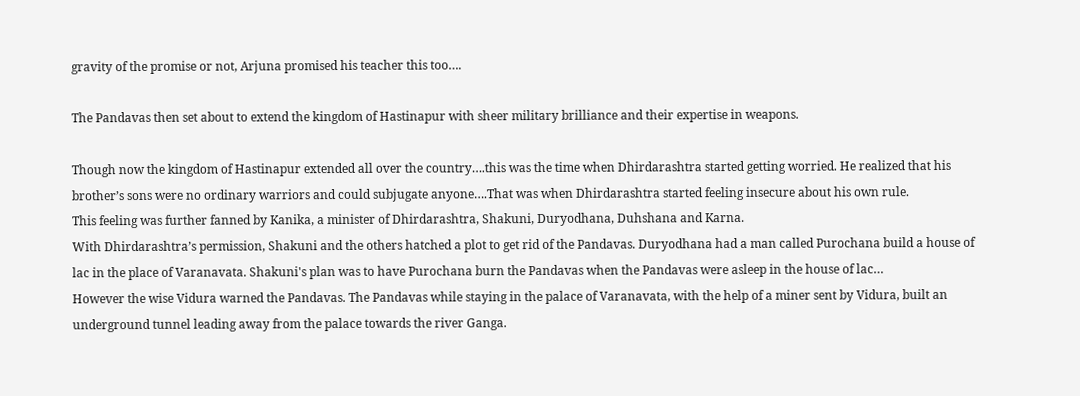gravity of the promise or not, Arjuna promised his teacher this too….

The Pandavas then set about to extend the kingdom of Hastinapur with sheer military brilliance and their expertise in weapons.

Though now the kingdom of Hastinapur extended all over the country….this was the time when Dhirdarashtra started getting worried. He realized that his brother’s sons were no ordinary warriors and could subjugate anyone….That was when Dhirdarashtra started feeling insecure about his own rule.
This feeling was further fanned by Kanika, a minister of Dhirdarashtra, Shakuni, Duryodhana, Duhshana and Karna.
With Dhirdarashtra’s permission, Shakuni and the others hatched a plot to get rid of the Pandavas. Duryodhana had a man called Purochana build a house of lac in the place of Varanavata. Shakuni's plan was to have Purochana burn the Pandavas when the Pandavas were asleep in the house of lac…
However the wise Vidura warned the Pandavas. The Pandavas while staying in the palace of Varanavata, with the help of a miner sent by Vidura, built an underground tunnel leading away from the palace towards the river Ganga.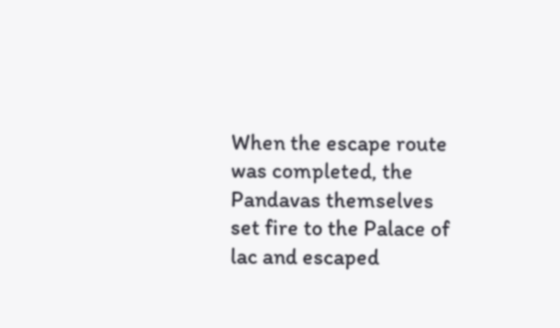When the escape route was completed, the Pandavas themselves set fire to the Palace of lac and escaped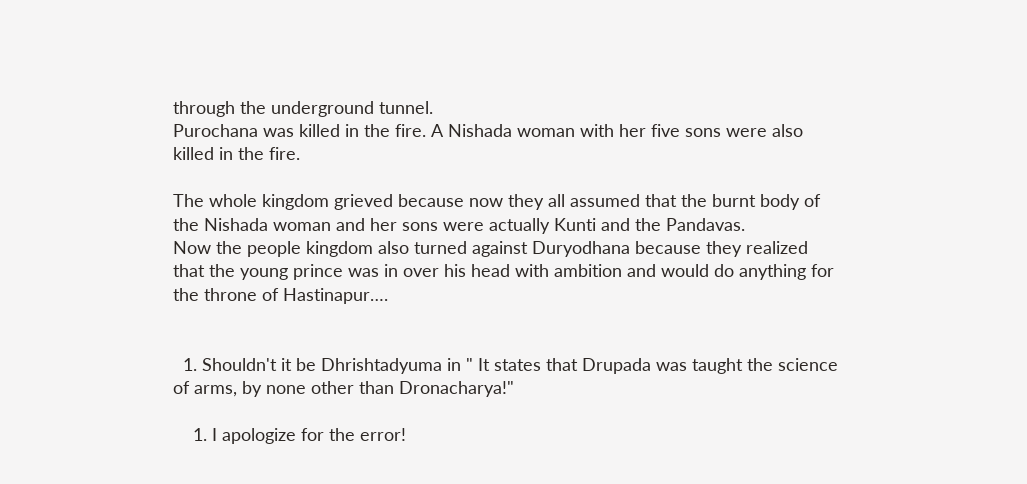through the underground tunnel.
Purochana was killed in the fire. A Nishada woman with her five sons were also killed in the fire.

The whole kingdom grieved because now they all assumed that the burnt body of the Nishada woman and her sons were actually Kunti and the Pandavas.
Now the people kingdom also turned against Duryodhana because they realized that the young prince was in over his head with ambition and would do anything for the throne of Hastinapur….


  1. Shouldn't it be Dhrishtadyuma in " It states that Drupada was taught the science of arms, by none other than Dronacharya!"

    1. I apologize for the error!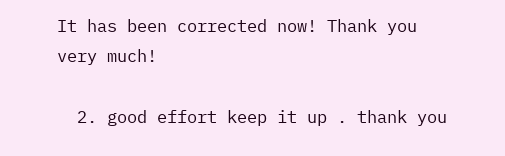It has been corrected now! Thank you very much!

  2. good effort keep it up . thank you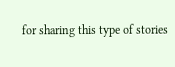for sharing this type of stories